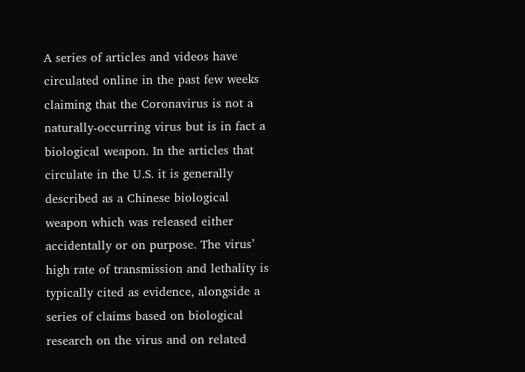A series of articles and videos have circulated online in the past few weeks claiming that the Coronavirus is not a naturally-occurring virus but is in fact a biological weapon. In the articles that circulate in the U.S. it is generally described as a Chinese biological weapon which was released either accidentally or on purpose. The virus’ high rate of transmission and lethality is typically cited as evidence, alongside a series of claims based on biological research on the virus and on related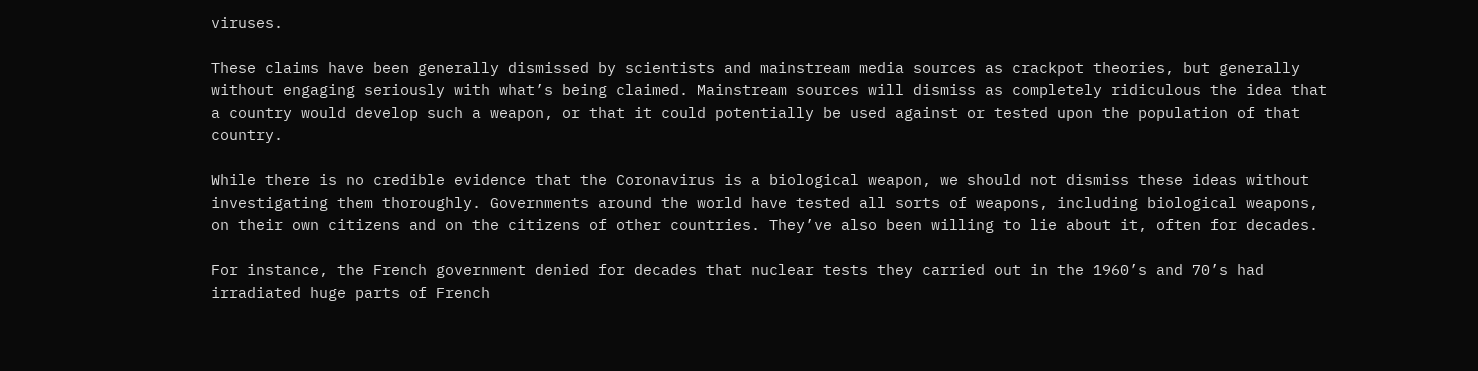viruses.

These claims have been generally dismissed by scientists and mainstream media sources as crackpot theories, but generally without engaging seriously with what’s being claimed. Mainstream sources will dismiss as completely ridiculous the idea that a country would develop such a weapon, or that it could potentially be used against or tested upon the population of that country.

While there is no credible evidence that the Coronavirus is a biological weapon, we should not dismiss these ideas without investigating them thoroughly. Governments around the world have tested all sorts of weapons, including biological weapons, on their own citizens and on the citizens of other countries. They’ve also been willing to lie about it, often for decades.

For instance, the French government denied for decades that nuclear tests they carried out in the 1960’s and 70’s had irradiated huge parts of French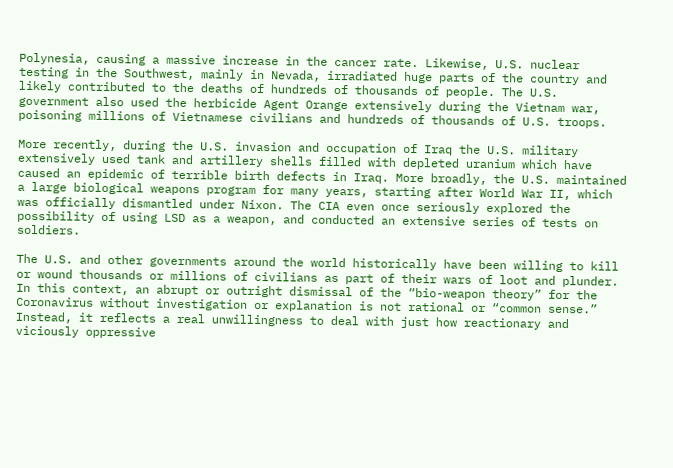Polynesia, causing a massive increase in the cancer rate. Likewise, U.S. nuclear testing in the Southwest, mainly in Nevada, irradiated huge parts of the country and likely contributed to the deaths of hundreds of thousands of people. The U.S. government also used the herbicide Agent Orange extensively during the Vietnam war, poisoning millions of Vietnamese civilians and hundreds of thousands of U.S. troops.

More recently, during the U.S. invasion and occupation of Iraq the U.S. military extensively used tank and artillery shells filled with depleted uranium which have caused an epidemic of terrible birth defects in Iraq. More broadly, the U.S. maintained a large biological weapons program for many years, starting after World War II, which was officially dismantled under Nixon. The CIA even once seriously explored the possibility of using LSD as a weapon, and conducted an extensive series of tests on soldiers.

The U.S. and other governments around the world historically have been willing to kill or wound thousands or millions of civilians as part of their wars of loot and plunder. In this context, an abrupt or outright dismissal of the “bio-weapon theory” for the Coronavirus without investigation or explanation is not rational or “common sense.” Instead, it reflects a real unwillingness to deal with just how reactionary and viciously oppressive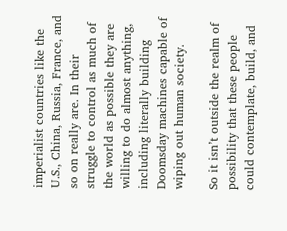imperialist countries like the U.S., China, Russia, France, and so on really are. In their struggle to control as much of the world as possible they are willing to do almost anything, including literally building Doomsday machines capable of wiping out human society.

So it isn’t outside the realm of possibility that these people could contemplate, build, and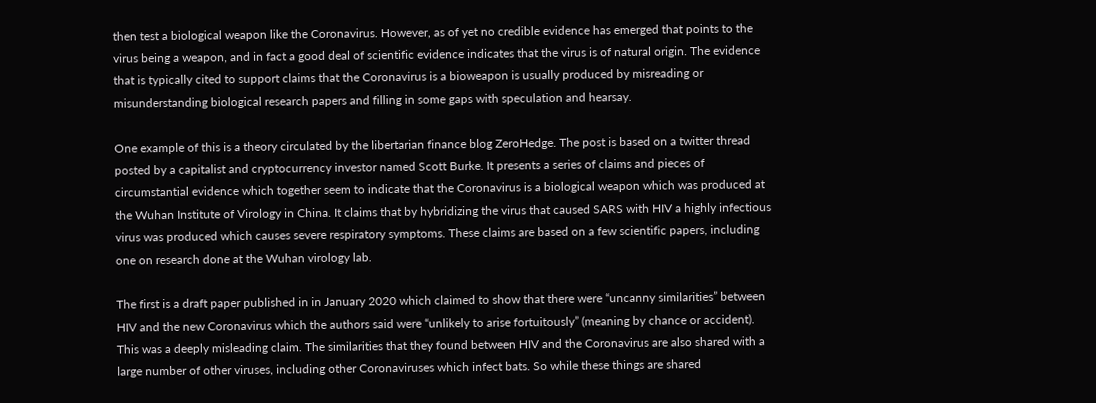then test a biological weapon like the Coronavirus. However, as of yet no credible evidence has emerged that points to the virus being a weapon, and in fact a good deal of scientific evidence indicates that the virus is of natural origin. The evidence that is typically cited to support claims that the Coronavirus is a bioweapon is usually produced by misreading or misunderstanding biological research papers and filling in some gaps with speculation and hearsay.

One example of this is a theory circulated by the libertarian finance blog ZeroHedge. The post is based on a twitter thread posted by a capitalist and cryptocurrency investor named Scott Burke. It presents a series of claims and pieces of circumstantial evidence which together seem to indicate that the Coronavirus is a biological weapon which was produced at the Wuhan Institute of Virology in China. It claims that by hybridizing the virus that caused SARS with HIV a highly infectious virus was produced which causes severe respiratory symptoms. These claims are based on a few scientific papers, including one on research done at the Wuhan virology lab.

The first is a draft paper published in in January 2020 which claimed to show that there were “uncanny similarities” between HIV and the new Coronavirus which the authors said were “unlikely to arise fortuitously” (meaning by chance or accident). This was a deeply misleading claim. The similarities that they found between HIV and the Coronavirus are also shared with a large number of other viruses, including other Coronaviruses which infect bats. So while these things are shared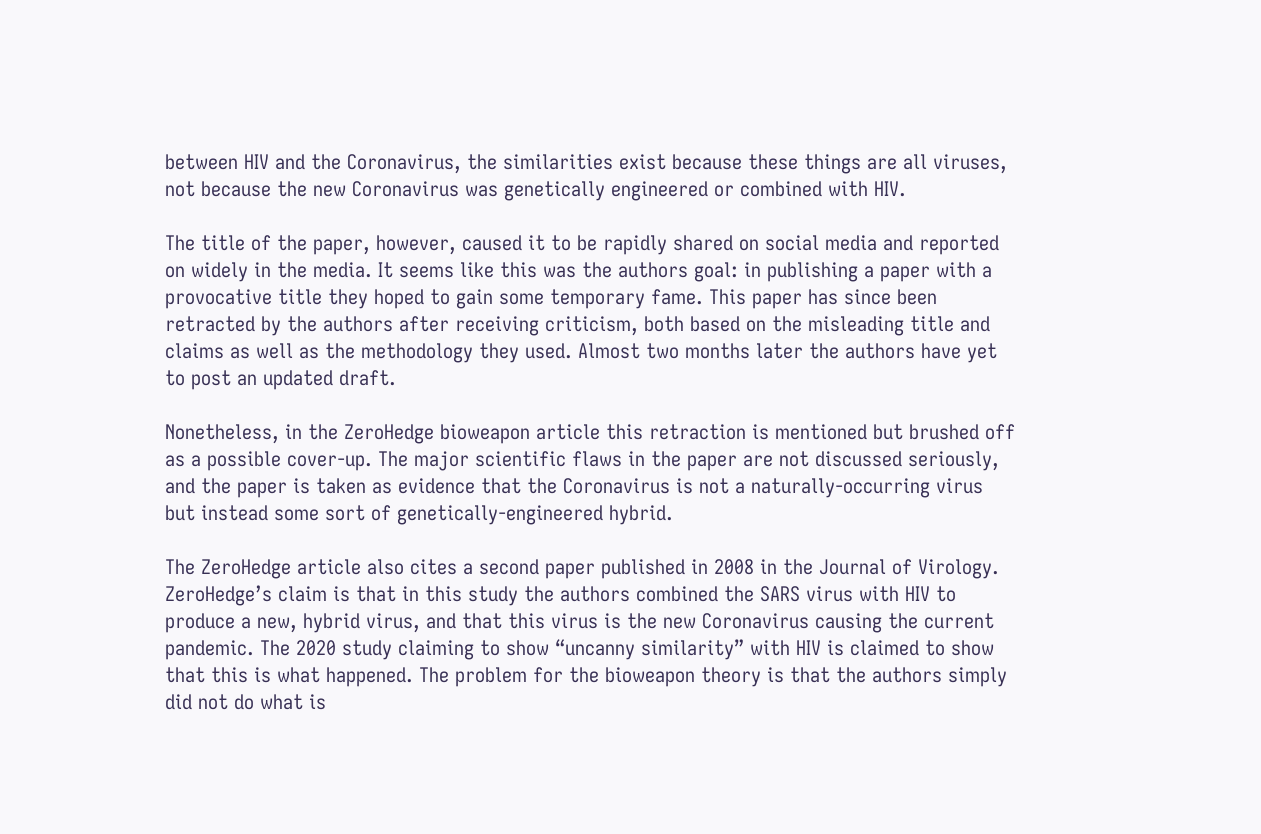between HIV and the Coronavirus, the similarities exist because these things are all viruses, not because the new Coronavirus was genetically engineered or combined with HIV.

The title of the paper, however, caused it to be rapidly shared on social media and reported on widely in the media. It seems like this was the authors goal: in publishing a paper with a provocative title they hoped to gain some temporary fame. This paper has since been retracted by the authors after receiving criticism, both based on the misleading title and claims as well as the methodology they used. Almost two months later the authors have yet to post an updated draft.

Nonetheless, in the ZeroHedge bioweapon article this retraction is mentioned but brushed off as a possible cover-up. The major scientific flaws in the paper are not discussed seriously, and the paper is taken as evidence that the Coronavirus is not a naturally-occurring virus but instead some sort of genetically-engineered hybrid.

The ZeroHedge article also cites a second paper published in 2008 in the Journal of Virology. ZeroHedge’s claim is that in this study the authors combined the SARS virus with HIV to produce a new, hybrid virus, and that this virus is the new Coronavirus causing the current pandemic. The 2020 study claiming to show “uncanny similarity” with HIV is claimed to show that this is what happened. The problem for the bioweapon theory is that the authors simply did not do what is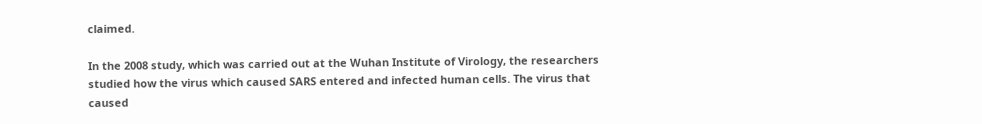claimed.

In the 2008 study, which was carried out at the Wuhan Institute of Virology, the researchers studied how the virus which caused SARS entered and infected human cells. The virus that caused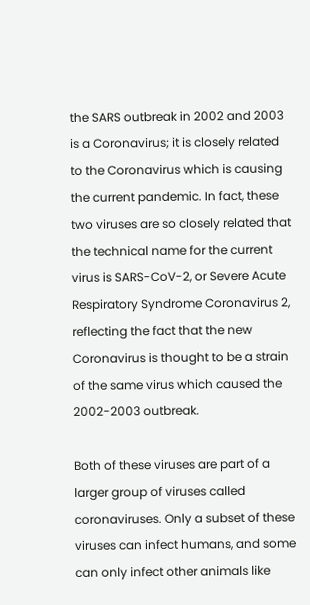the SARS outbreak in 2002 and 2003 is a Coronavirus; it is closely related to the Coronavirus which is causing the current pandemic. In fact, these two viruses are so closely related that the technical name for the current virus is SARS-CoV-2, or Severe Acute Respiratory Syndrome Coronavirus 2, reflecting the fact that the new Coronavirus is thought to be a strain of the same virus which caused the 2002-2003 outbreak.

Both of these viruses are part of a larger group of viruses called coronaviruses. Only a subset of these viruses can infect humans, and some can only infect other animals like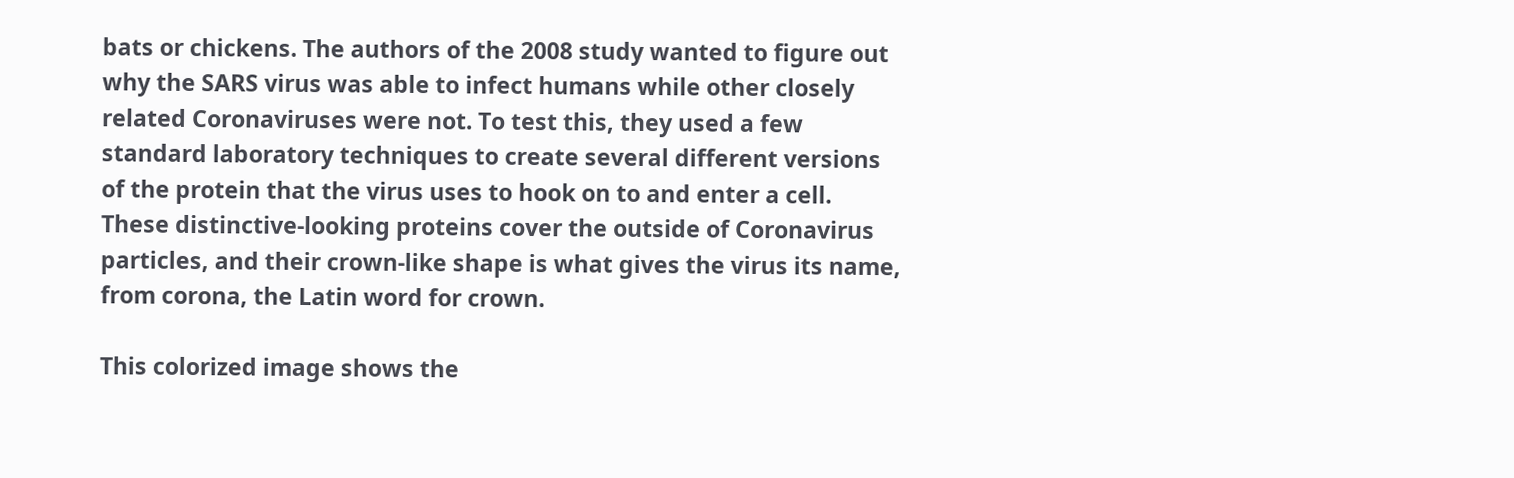bats or chickens. The authors of the 2008 study wanted to figure out why the SARS virus was able to infect humans while other closely related Coronaviruses were not. To test this, they used a few standard laboratory techniques to create several different versions of the protein that the virus uses to hook on to and enter a cell. These distinctive-looking proteins cover the outside of Coronavirus particles, and their crown-like shape is what gives the virus its name, from corona, the Latin word for crown.

This colorized image shows the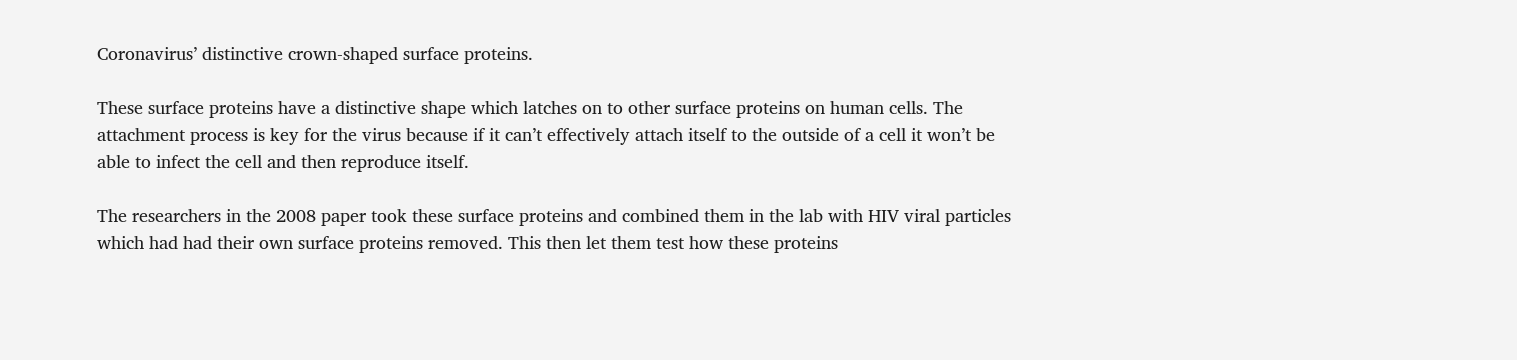Coronavirus’ distinctive crown-shaped surface proteins.

These surface proteins have a distinctive shape which latches on to other surface proteins on human cells. The attachment process is key for the virus because if it can’t effectively attach itself to the outside of a cell it won’t be able to infect the cell and then reproduce itself.

The researchers in the 2008 paper took these surface proteins and combined them in the lab with HIV viral particles which had had their own surface proteins removed. This then let them test how these proteins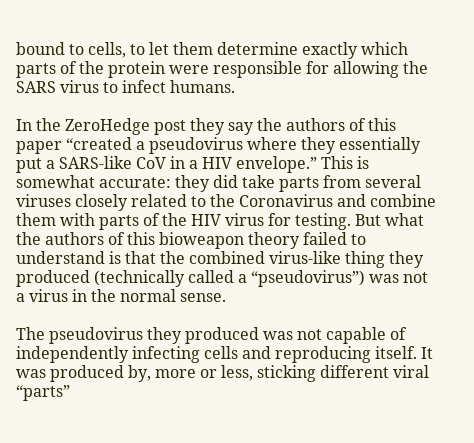bound to cells, to let them determine exactly which parts of the protein were responsible for allowing the SARS virus to infect humans.

In the ZeroHedge post they say the authors of this paper “created a pseudovirus where they essentially put a SARS-like CoV in a HIV envelope.” This is somewhat accurate: they did take parts from several viruses closely related to the Coronavirus and combine them with parts of the HIV virus for testing. But what the authors of this bioweapon theory failed to understand is that the combined virus-like thing they produced (technically called a “pseudovirus”) was not a virus in the normal sense.

The pseudovirus they produced was not capable of independently infecting cells and reproducing itself. It was produced by, more or less, sticking different viral “parts”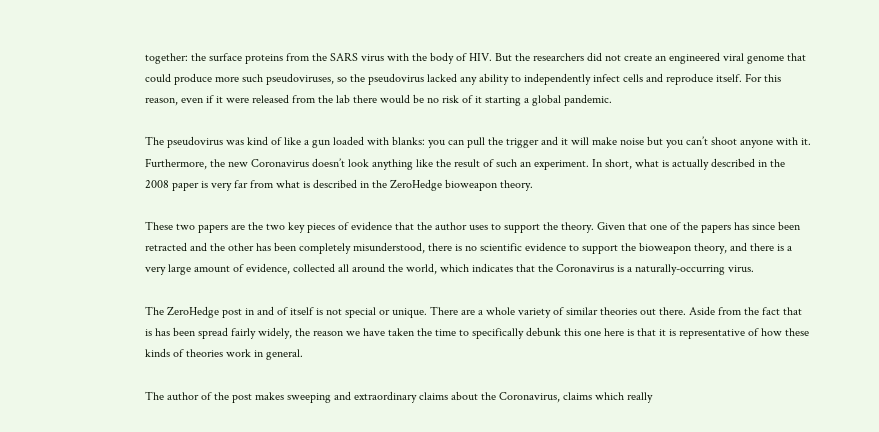together: the surface proteins from the SARS virus with the body of HIV. But the researchers did not create an engineered viral genome that could produce more such pseudoviruses, so the pseudovirus lacked any ability to independently infect cells and reproduce itself. For this reason, even if it were released from the lab there would be no risk of it starting a global pandemic.

The pseudovirus was kind of like a gun loaded with blanks: you can pull the trigger and it will make noise but you can’t shoot anyone with it. Furthermore, the new Coronavirus doesn’t look anything like the result of such an experiment. In short, what is actually described in the 2008 paper is very far from what is described in the ZeroHedge bioweapon theory.

These two papers are the two key pieces of evidence that the author uses to support the theory. Given that one of the papers has since been retracted and the other has been completely misunderstood, there is no scientific evidence to support the bioweapon theory, and there is a very large amount of evidence, collected all around the world, which indicates that the Coronavirus is a naturally-occurring virus.

The ZeroHedge post in and of itself is not special or unique. There are a whole variety of similar theories out there. Aside from the fact that is has been spread fairly widely, the reason we have taken the time to specifically debunk this one here is that it is representative of how these kinds of theories work in general.

The author of the post makes sweeping and extraordinary claims about the Coronavirus, claims which really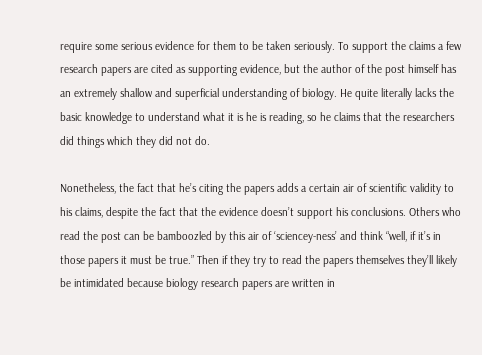require some serious evidence for them to be taken seriously. To support the claims a few research papers are cited as supporting evidence, but the author of the post himself has an extremely shallow and superficial understanding of biology. He quite literally lacks the basic knowledge to understand what it is he is reading, so he claims that the researchers did things which they did not do.

Nonetheless, the fact that he’s citing the papers adds a certain air of scientific validity to his claims, despite the fact that the evidence doesn’t support his conclusions. Others who read the post can be bamboozled by this air of ‘sciencey-ness’ and think “well, if it’s in those papers it must be true.” Then if they try to read the papers themselves they’ll likely be intimidated because biology research papers are written in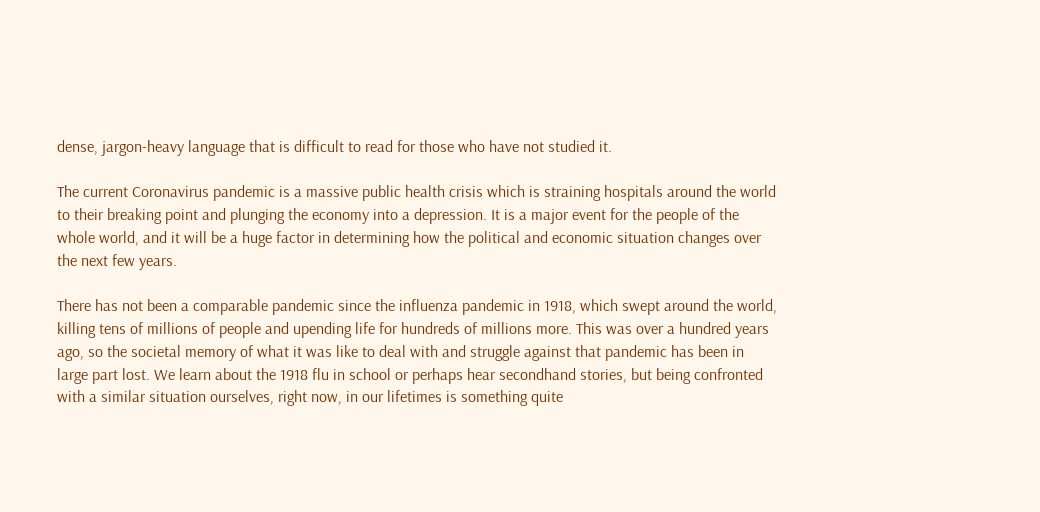dense, jargon-heavy language that is difficult to read for those who have not studied it.

The current Coronavirus pandemic is a massive public health crisis which is straining hospitals around the world to their breaking point and plunging the economy into a depression. It is a major event for the people of the whole world, and it will be a huge factor in determining how the political and economic situation changes over the next few years.

There has not been a comparable pandemic since the influenza pandemic in 1918, which swept around the world, killing tens of millions of people and upending life for hundreds of millions more. This was over a hundred years ago, so the societal memory of what it was like to deal with and struggle against that pandemic has been in large part lost. We learn about the 1918 flu in school or perhaps hear secondhand stories, but being confronted with a similar situation ourselves, right now, in our lifetimes is something quite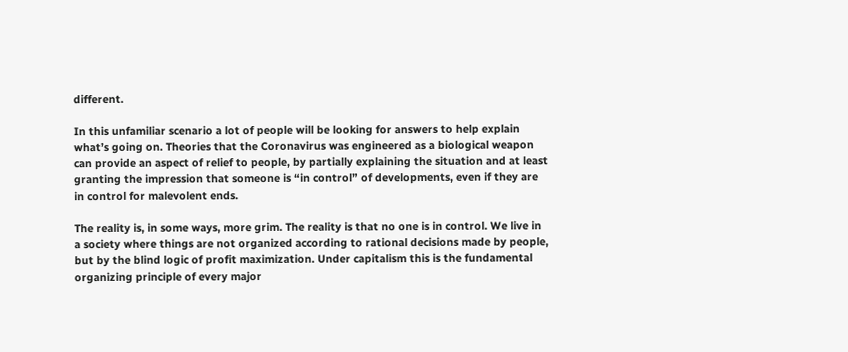different.

In this unfamiliar scenario a lot of people will be looking for answers to help explain what’s going on. Theories that the Coronavirus was engineered as a biological weapon can provide an aspect of relief to people, by partially explaining the situation and at least granting the impression that someone is “in control” of developments, even if they are in control for malevolent ends.

The reality is, in some ways, more grim. The reality is that no one is in control. We live in a society where things are not organized according to rational decisions made by people, but by the blind logic of profit maximization. Under capitalism this is the fundamental organizing principle of every major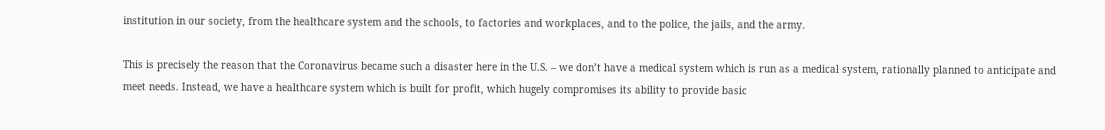institution in our society, from the healthcare system and the schools, to factories and workplaces, and to the police, the jails, and the army.

This is precisely the reason that the Coronavirus became such a disaster here in the U.S. – we don’t have a medical system which is run as a medical system, rationally planned to anticipate and meet needs. Instead, we have a healthcare system which is built for profit, which hugely compromises its ability to provide basic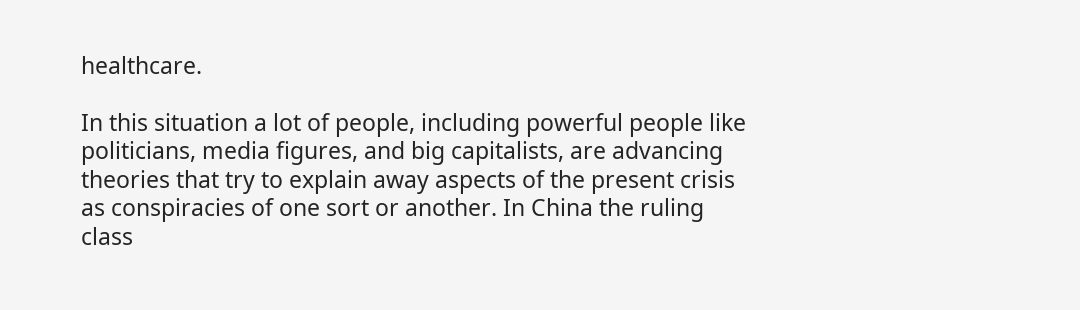healthcare.

In this situation a lot of people, including powerful people like politicians, media figures, and big capitalists, are advancing theories that try to explain away aspects of the present crisis as conspiracies of one sort or another. In China the ruling class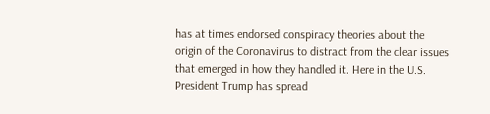has at times endorsed conspiracy theories about the origin of the Coronavirus to distract from the clear issues that emerged in how they handled it. Here in the U.S. President Trump has spread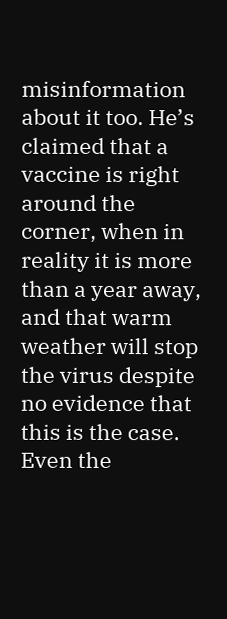misinformation about it too. He’s claimed that a vaccine is right around the corner, when in reality it is more than a year away, and that warm weather will stop the virus despite no evidence that this is the case. Even the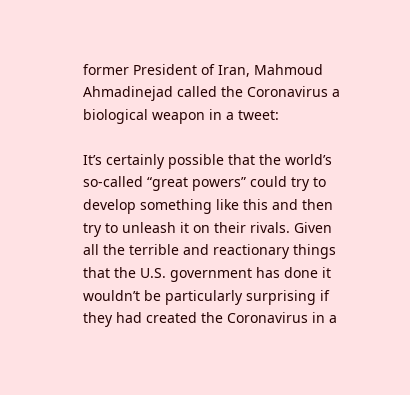former President of Iran, Mahmoud Ahmadinejad called the Coronavirus a biological weapon in a tweet:

It’s certainly possible that the world’s so-called “great powers” could try to develop something like this and then try to unleash it on their rivals. Given all the terrible and reactionary things that the U.S. government has done it wouldn’t be particularly surprising if they had created the Coronavirus in a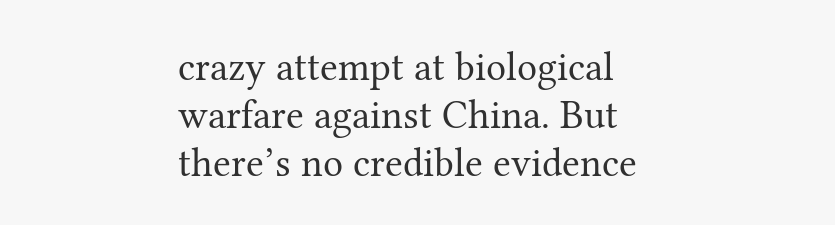crazy attempt at biological warfare against China. But there’s no credible evidence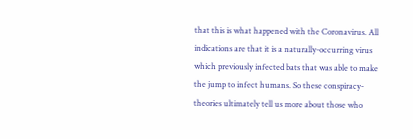that this is what happened with the Coronavirus. All indications are that it is a naturally-occurring virus which previously infected bats that was able to make the jump to infect humans. So these conspiracy-theories ultimately tell us more about those who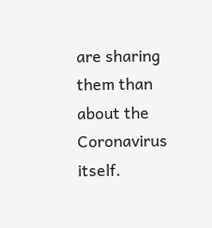are sharing them than about the Coronavirus itself.